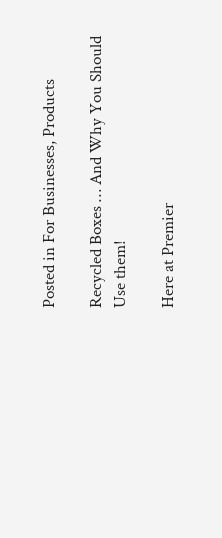Posted in For Businesses, Products

Recycled Boxes … And Why You Should Use them!

Here at Premier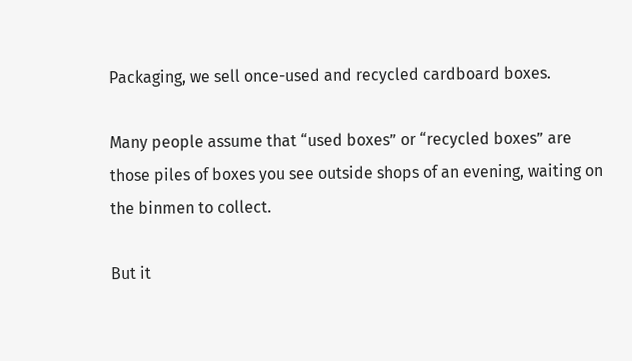Packaging, we sell once-used and recycled cardboard boxes.

Many people assume that “used boxes” or “recycled boxes” are those piles of boxes you see outside shops of an evening, waiting on the binmen to collect.

But it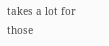takes a lot for those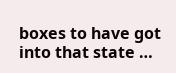boxes to have got into that state …